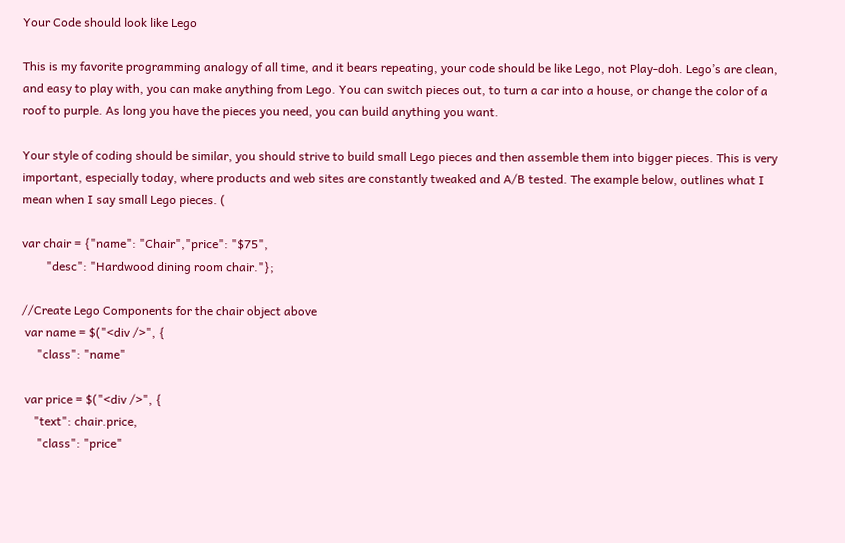Your Code should look like Lego

This is my favorite programming analogy of all time, and it bears repeating, your code should be like Lego, not Play-doh. Lego’s are clean, and easy to play with, you can make anything from Lego. You can switch pieces out, to turn a car into a house, or change the color of a roof to purple. As long you have the pieces you need, you can build anything you want.

Your style of coding should be similar, you should strive to build small Lego pieces and then assemble them into bigger pieces. This is very important, especially today, where products and web sites are constantly tweaked and A/B tested. The example below, outlines what I mean when I say small Lego pieces. (

var chair = {"name": "Chair","price": "$75",
        "desc": "Hardwood dining room chair."};

//Create Lego Components for the chair object above
 var name = $("<div />", {
     "class": "name"

 var price = $("<div />", {
    "text": chair.price,
     "class": "price"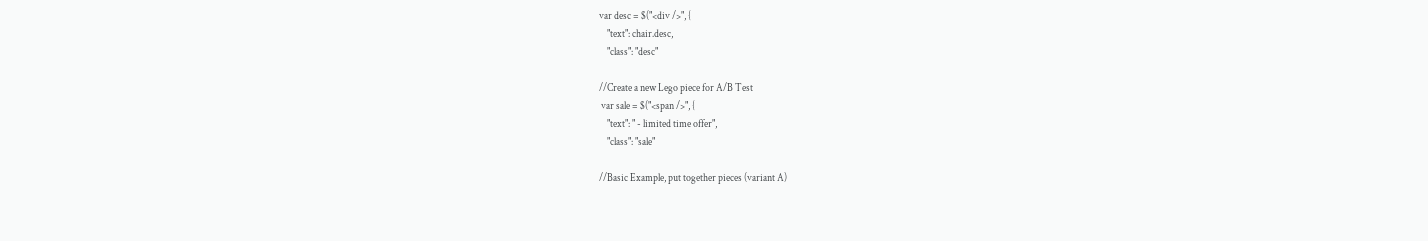var desc = $("<div />", {
    "text": chair.desc,
    "class": "desc"

//Create a new Lego piece for A/B Test
 var sale = $("<span />", {
    "text": " - limited time offer",
    "class": "sale"

//Basic Example, put together pieces (variant A)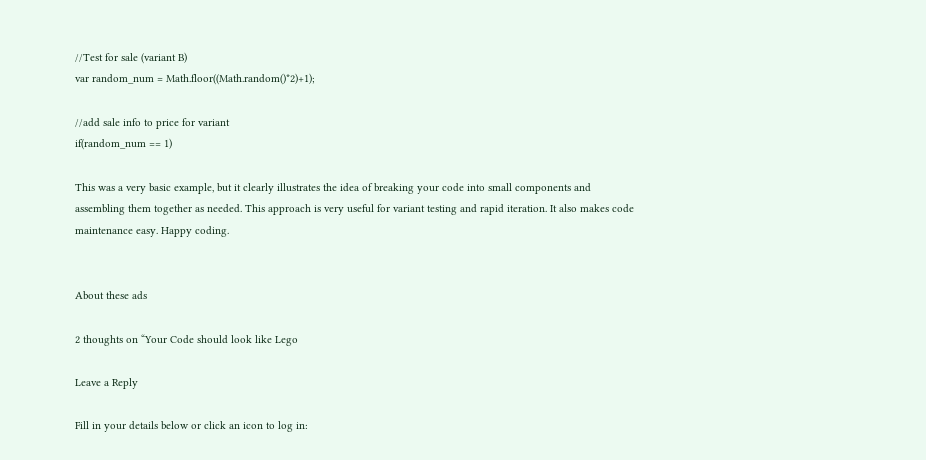//Test for sale (variant B)
var random_num = Math.floor((Math.random()*2)+1);

//add sale info to price for variant
if(random_num == 1)

This was a very basic example, but it clearly illustrates the idea of breaking your code into small components and assembling them together as needed. This approach is very useful for variant testing and rapid iteration. It also makes code maintenance easy. Happy coding.


About these ads

2 thoughts on “Your Code should look like Lego

Leave a Reply

Fill in your details below or click an icon to log in: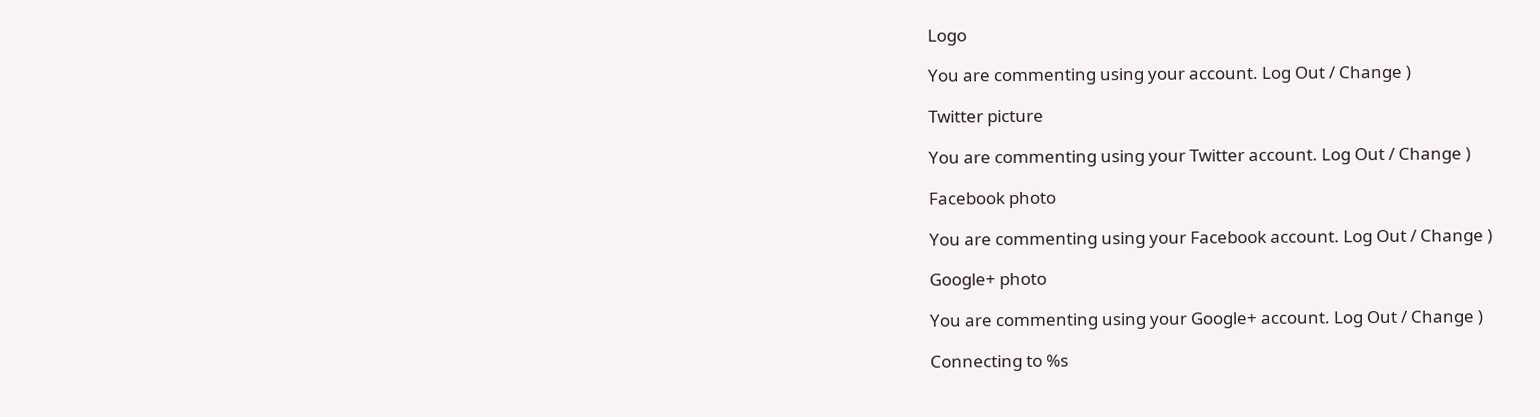Logo

You are commenting using your account. Log Out / Change )

Twitter picture

You are commenting using your Twitter account. Log Out / Change )

Facebook photo

You are commenting using your Facebook account. Log Out / Change )

Google+ photo

You are commenting using your Google+ account. Log Out / Change )

Connecting to %s